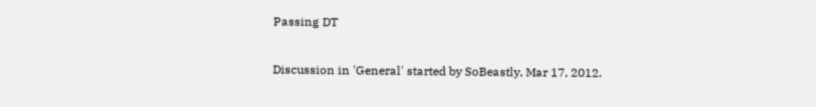Passing DT

Discussion in 'General' started by SoBeastly, Mar 17, 2012.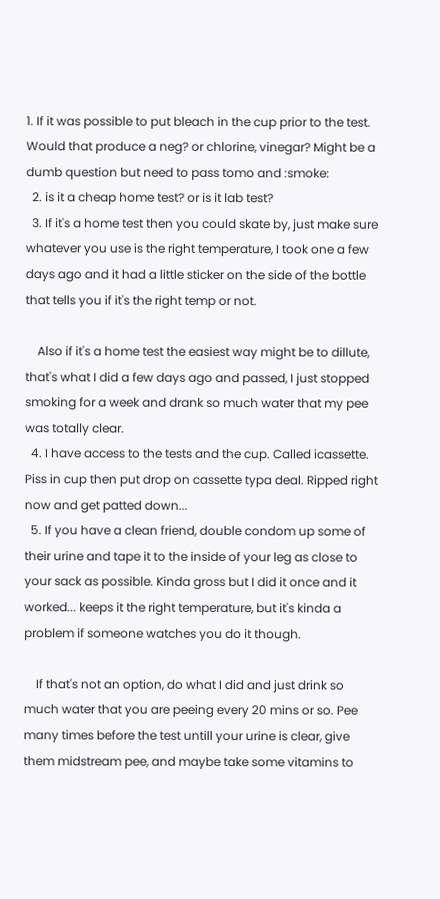1. If it was possible to put bleach in the cup prior to the test. Would that produce a neg? or chlorine, vinegar? Might be a dumb question but need to pass tomo and :smoke:
  2. is it a cheap home test? or is it lab test?
  3. If it's a home test then you could skate by, just make sure whatever you use is the right temperature, I took one a few days ago and it had a little sticker on the side of the bottle that tells you if it's the right temp or not.

    Also if it's a home test the easiest way might be to dillute, that's what I did a few days ago and passed, I just stopped smoking for a week and drank so much water that my pee was totally clear.
  4. I have access to the tests and the cup. Called icassette. Piss in cup then put drop on cassette typa deal. Ripped right now and get patted down...
  5. If you have a clean friend, double condom up some of their urine and tape it to the inside of your leg as close to your sack as possible. Kinda gross but I did it once and it worked... keeps it the right temperature, but it's kinda a problem if someone watches you do it though.

    If that's not an option, do what I did and just drink so much water that you are peeing every 20 mins or so. Pee many times before the test untill your urine is clear, give them midstream pee, and maybe take some vitamins to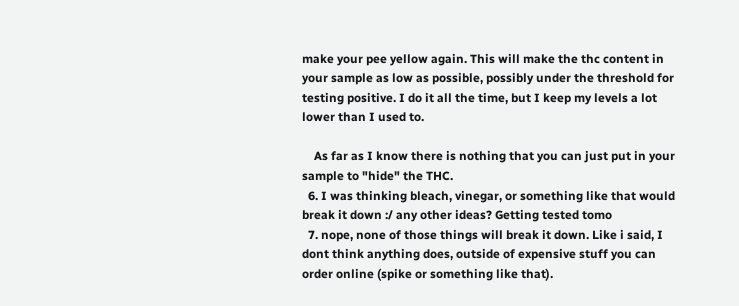make your pee yellow again. This will make the thc content in your sample as low as possible, possibly under the threshold for testing positive. I do it all the time, but I keep my levels a lot lower than I used to.

    As far as I know there is nothing that you can just put in your sample to "hide" the THC.
  6. I was thinking bleach, vinegar, or something like that would break it down :/ any other ideas? Getting tested tomo
  7. nope, none of those things will break it down. Like i said, I dont think anything does, outside of expensive stuff you can order online (spike or something like that).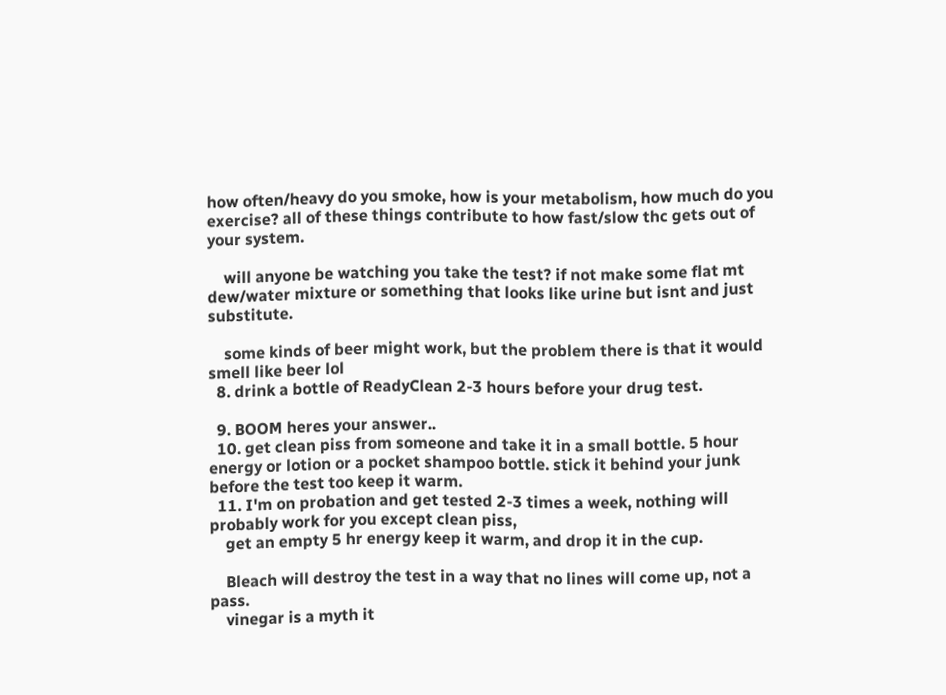how often/heavy do you smoke, how is your metabolism, how much do you exercise? all of these things contribute to how fast/slow thc gets out of your system.

    will anyone be watching you take the test? if not make some flat mt dew/water mixture or something that looks like urine but isnt and just substitute.

    some kinds of beer might work, but the problem there is that it would smell like beer lol
  8. drink a bottle of ReadyClean 2-3 hours before your drug test.

  9. BOOM heres your answer..
  10. get clean piss from someone and take it in a small bottle. 5 hour energy or lotion or a pocket shampoo bottle. stick it behind your junk before the test too keep it warm.
  11. I'm on probation and get tested 2-3 times a week, nothing will probably work for you except clean piss,
    get an empty 5 hr energy keep it warm, and drop it in the cup.

    Bleach will destroy the test in a way that no lines will come up, not a pass.
    vinegar is a myth it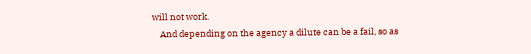will not work.
    And depending on the agency a dilute can be a fail, so as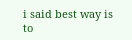i said best way is to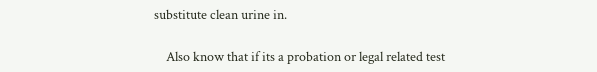substitute clean urine in.

    Also know that if its a probation or legal related test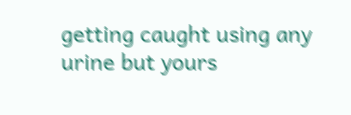getting caught using any urine but yours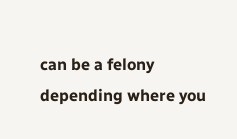can be a felony depending where you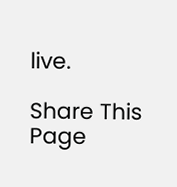live.

Share This Page